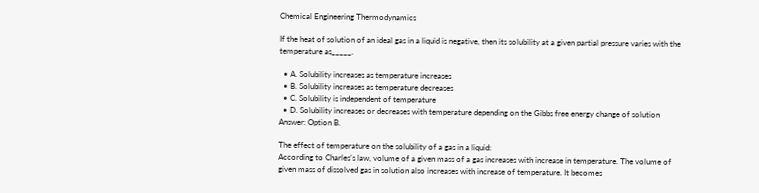Chemical Engineering Thermodynamics

If the heat of solution of an ideal gas in a liquid is negative, then its solubility at a given partial pressure varies with the temperature as_____.

  • A. Solubility increases as temperature increases
  • B. Solubility increases as temperature decreases
  • C. Solubility is independent of temperature
  • D. Solubility increases or decreases with temperature depending on the Gibbs free energy change of solution
Answer: Option B.

The effect of temperature on the solubility of a gas in a liquid:
According to Charles’s law, volume of a given mass of a gas increases with increase in temperature. The volume of given mass of dissolved gas in solution also increases with increase of temperature. It becomes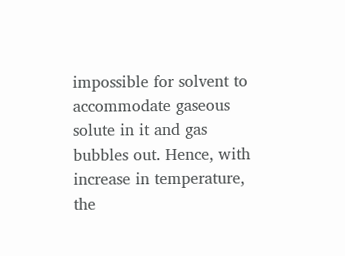impossible for solvent to accommodate gaseous solute in it and gas bubbles out. Hence, with increase in temperature, the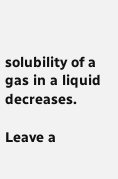solubility of a gas in a liquid decreases.

Leave a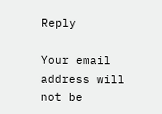Reply

Your email address will not be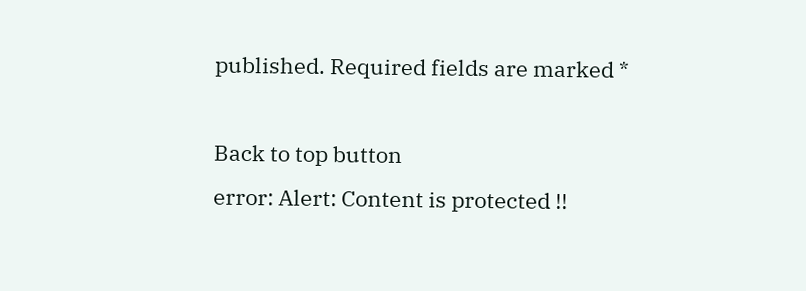published. Required fields are marked *

Back to top button
error: Alert: Content is protected !!